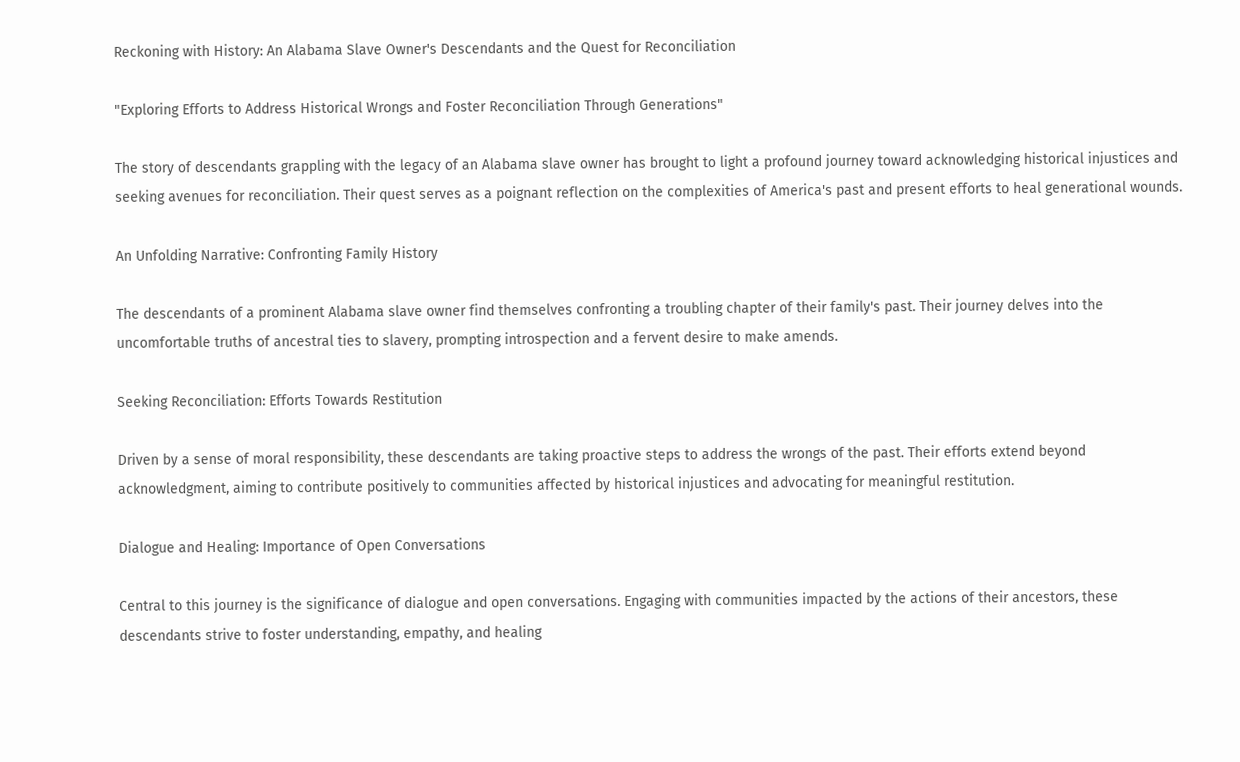Reckoning with History: An Alabama Slave Owner's Descendants and the Quest for Reconciliation

"Exploring Efforts to Address Historical Wrongs and Foster Reconciliation Through Generations"

The story of descendants grappling with the legacy of an Alabama slave owner has brought to light a profound journey toward acknowledging historical injustices and seeking avenues for reconciliation. Their quest serves as a poignant reflection on the complexities of America's past and present efforts to heal generational wounds.

An Unfolding Narrative: Confronting Family History

The descendants of a prominent Alabama slave owner find themselves confronting a troubling chapter of their family's past. Their journey delves into the uncomfortable truths of ancestral ties to slavery, prompting introspection and a fervent desire to make amends.

Seeking Reconciliation: Efforts Towards Restitution

Driven by a sense of moral responsibility, these descendants are taking proactive steps to address the wrongs of the past. Their efforts extend beyond acknowledgment, aiming to contribute positively to communities affected by historical injustices and advocating for meaningful restitution.

Dialogue and Healing: Importance of Open Conversations

Central to this journey is the significance of dialogue and open conversations. Engaging with communities impacted by the actions of their ancestors, these descendants strive to foster understanding, empathy, and healing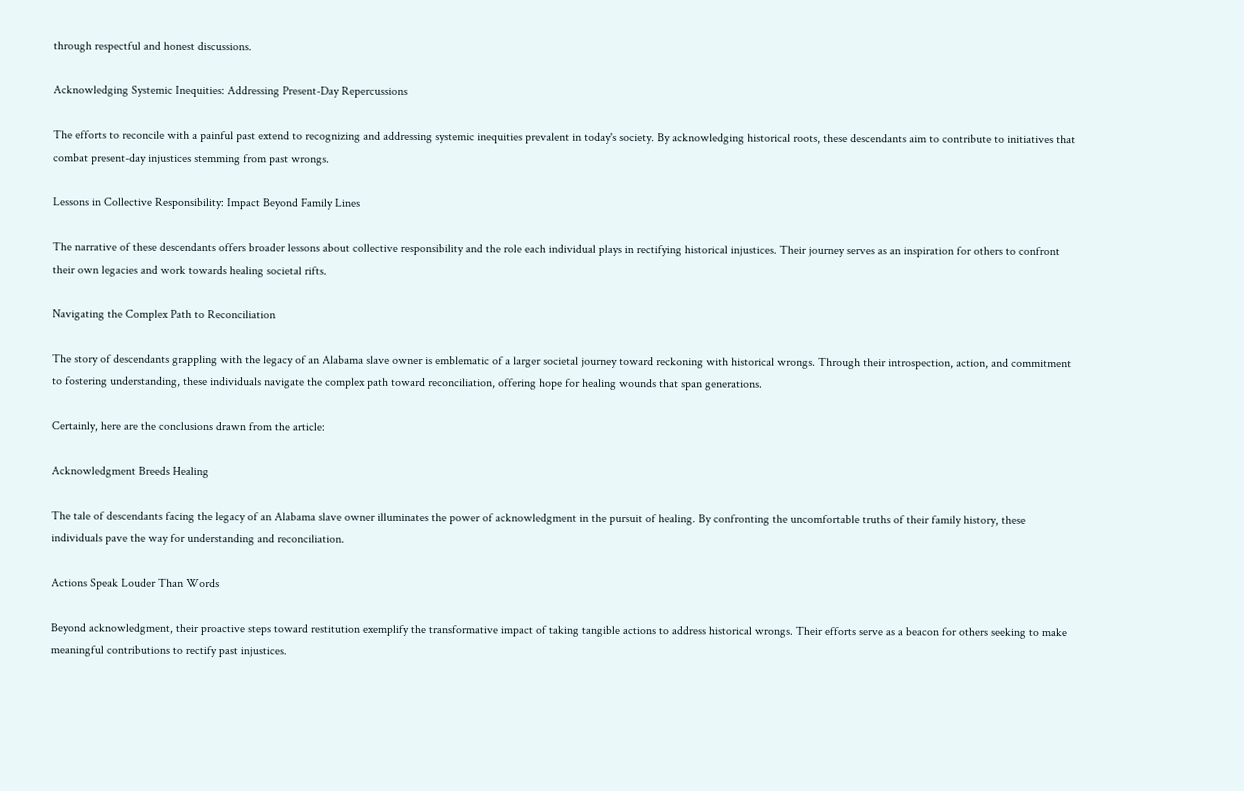through respectful and honest discussions.

Acknowledging Systemic Inequities: Addressing Present-Day Repercussions

The efforts to reconcile with a painful past extend to recognizing and addressing systemic inequities prevalent in today's society. By acknowledging historical roots, these descendants aim to contribute to initiatives that combat present-day injustices stemming from past wrongs.

Lessons in Collective Responsibility: Impact Beyond Family Lines

The narrative of these descendants offers broader lessons about collective responsibility and the role each individual plays in rectifying historical injustices. Their journey serves as an inspiration for others to confront their own legacies and work towards healing societal rifts.

Navigating the Complex Path to Reconciliation

The story of descendants grappling with the legacy of an Alabama slave owner is emblematic of a larger societal journey toward reckoning with historical wrongs. Through their introspection, action, and commitment to fostering understanding, these individuals navigate the complex path toward reconciliation, offering hope for healing wounds that span generations.

Certainly, here are the conclusions drawn from the article:

Acknowledgment Breeds Healing

The tale of descendants facing the legacy of an Alabama slave owner illuminates the power of acknowledgment in the pursuit of healing. By confronting the uncomfortable truths of their family history, these individuals pave the way for understanding and reconciliation.

Actions Speak Louder Than Words

Beyond acknowledgment, their proactive steps toward restitution exemplify the transformative impact of taking tangible actions to address historical wrongs. Their efforts serve as a beacon for others seeking to make meaningful contributions to rectify past injustices.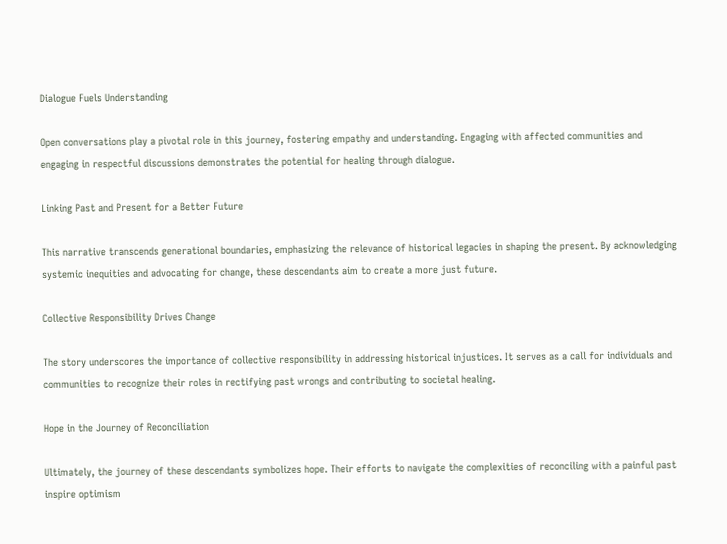Dialogue Fuels Understanding

Open conversations play a pivotal role in this journey, fostering empathy and understanding. Engaging with affected communities and engaging in respectful discussions demonstrates the potential for healing through dialogue.

Linking Past and Present for a Better Future

This narrative transcends generational boundaries, emphasizing the relevance of historical legacies in shaping the present. By acknowledging systemic inequities and advocating for change, these descendants aim to create a more just future.

Collective Responsibility Drives Change

The story underscores the importance of collective responsibility in addressing historical injustices. It serves as a call for individuals and communities to recognize their roles in rectifying past wrongs and contributing to societal healing.

Hope in the Journey of Reconciliation

Ultimately, the journey of these descendants symbolizes hope. Their efforts to navigate the complexities of reconciling with a painful past inspire optimism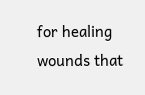for healing wounds that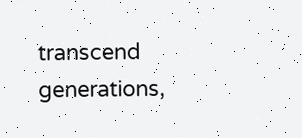transcend generations,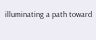illuminating a path toward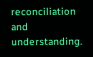reconciliation and understanding.